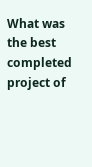What was the best completed project of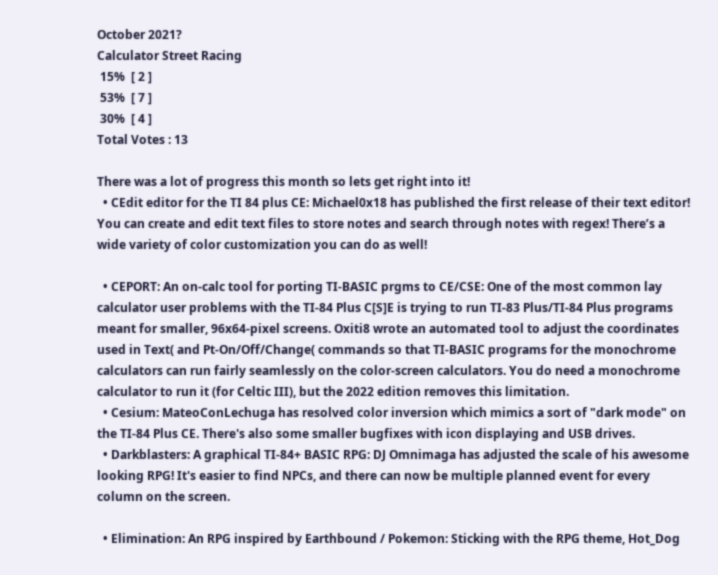October 2021?
Calculator Street Racing
 15%  [ 2 ]
 53%  [ 7 ]
 30%  [ 4 ]
Total Votes : 13

There was a lot of progress this month so lets get right into it!
  • CEdit editor for the TI 84 plus CE: Michael0x18 has published the first release of their text editor! You can create and edit text files to store notes and search through notes with regex! There’s a wide variety of color customization you can do as well!

  • CEPORT: An on-calc tool for porting TI-BASIC prgms to CE/CSE: One of the most common lay calculator user problems with the TI-84 Plus C[S]E is trying to run TI-83 Plus/TI-84 Plus programs meant for smaller, 96x64-pixel screens. Oxiti8 wrote an automated tool to adjust the coordinates used in Text( and Pt-On/Off/Change( commands so that TI-BASIC programs for the monochrome calculators can run fairly seamlessly on the color-screen calculators. You do need a monochrome calculator to run it (for Celtic III), but the 2022 edition removes this limitation.
  • Cesium: MateoConLechuga has resolved color inversion which mimics a sort of "dark mode" on the TI-84 Plus CE. There's also some smaller bugfixes with icon displaying and USB drives.
  • Darkblasters: A graphical TI-84+ BASIC RPG: DJ Omnimaga has adjusted the scale of his awesome looking RPG! It's easier to find NPCs, and there can now be multiple planned event for every column on the screen.

  • Elimination: An RPG inspired by Earthbound / Pokemon: Sticking with the RPG theme, Hot_Dog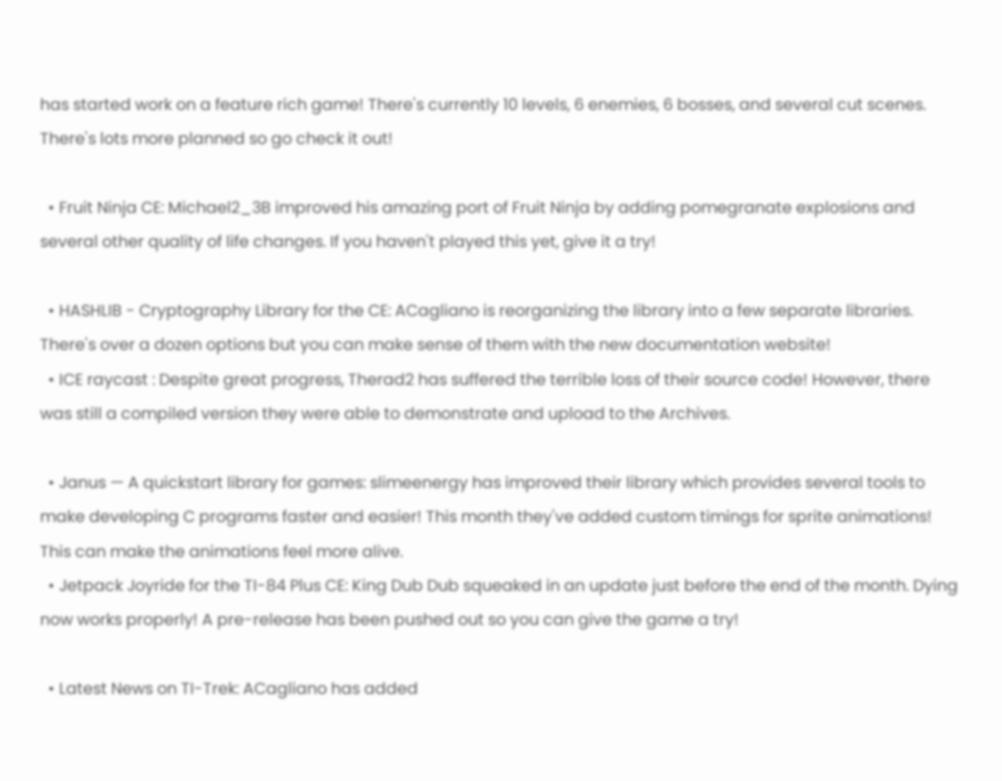has started work on a feature rich game! There's currently 10 levels, 6 enemies, 6 bosses, and several cut scenes. There's lots more planned so go check it out!

  • Fruit Ninja CE: Michael2_3B improved his amazing port of Fruit Ninja by adding pomegranate explosions and several other quality of life changes. If you haven't played this yet, give it a try!

  • HASHLIB - Cryptography Library for the CE: ACagliano is reorganizing the library into a few separate libraries. There's over a dozen options but you can make sense of them with the new documentation website!
  • ICE raycast : Despite great progress, Therad2 has suffered the terrible loss of their source code! However, there was still a compiled version they were able to demonstrate and upload to the Archives.

  • Janus — A quickstart library for games: slimeenergy has improved their library which provides several tools to make developing C programs faster and easier! This month they've added custom timings for sprite animations! This can make the animations feel more alive.
  • Jetpack Joyride for the TI-84 Plus CE: King Dub Dub squeaked in an update just before the end of the month. Dying now works properly! A pre-release has been pushed out so you can give the game a try!

  • Latest News on TI-Trek: ACagliano has added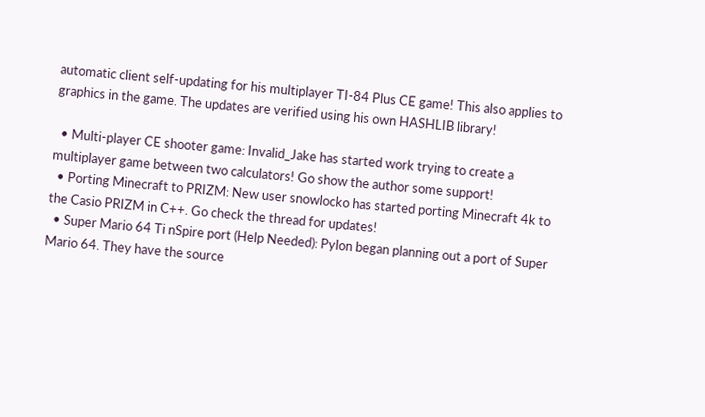automatic client self-updating for his multiplayer TI-84 Plus CE game! This also applies to graphics in the game. The updates are verified using his own HASHLIB library!

  • Multi-player CE shooter game: Invalid_Jake has started work trying to create a multiplayer game between two calculators! Go show the author some support!
  • Porting Minecraft to PRIZM: New user snowlocko has started porting Minecraft 4k to the Casio PRIZM in C++. Go check the thread for updates!
  • Super Mario 64 Ti nSpire port (Help Needed): Pylon began planning out a port of Super Mario 64. They have the source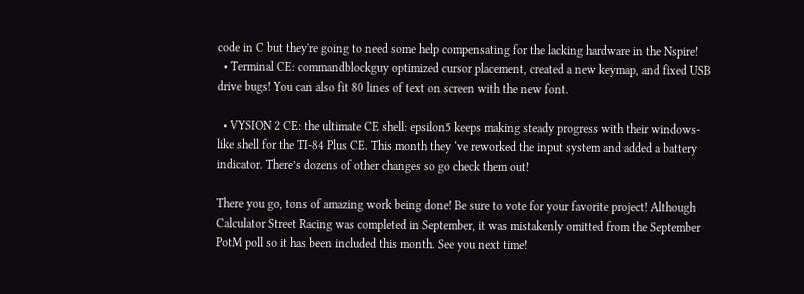code in C but they're going to need some help compensating for the lacking hardware in the Nspire!
  • Terminal CE: commandblockguy optimized cursor placement, created a new keymap, and fixed USB drive bugs! You can also fit 80 lines of text on screen with the new font.

  • VYSION 2 CE: the ultimate CE shell: epsilon5 keeps making steady progress with their windows-like shell for the TI-84 Plus CE. This month they ‘ve reworked the input system and added a battery indicator. There’s dozens of other changes so go check them out!

There you go, tons of amazing work being done! Be sure to vote for your favorite project! Although Calculator Street Racing was completed in September, it was mistakenly omitted from the September PotM poll so it has been included this month. See you next time!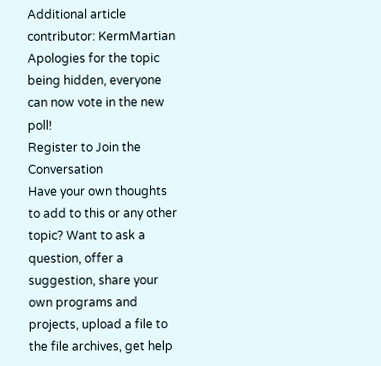Additional article contributor: KermMartian
Apologies for the topic being hidden, everyone can now vote in the new poll!
Register to Join the Conversation
Have your own thoughts to add to this or any other topic? Want to ask a question, offer a suggestion, share your own programs and projects, upload a file to the file archives, get help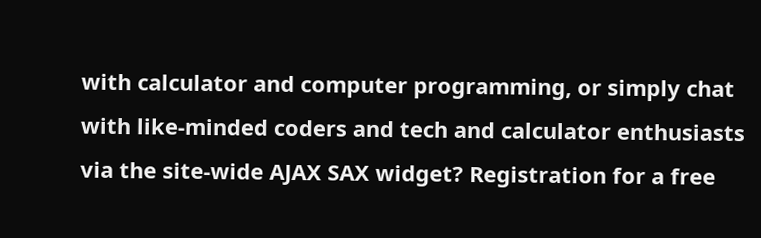with calculator and computer programming, or simply chat with like-minded coders and tech and calculator enthusiasts via the site-wide AJAX SAX widget? Registration for a free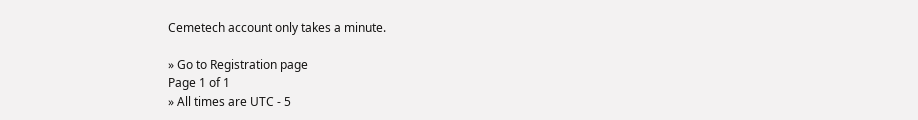Cemetech account only takes a minute.

» Go to Registration page
Page 1 of 1
» All times are UTC - 5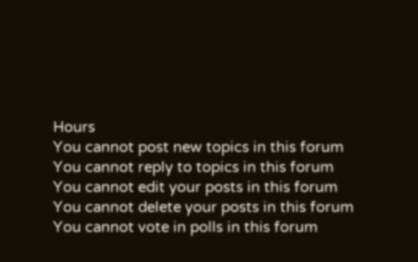Hours
You cannot post new topics in this forum
You cannot reply to topics in this forum
You cannot edit your posts in this forum
You cannot delete your posts in this forum
You cannot vote in polls in this forum